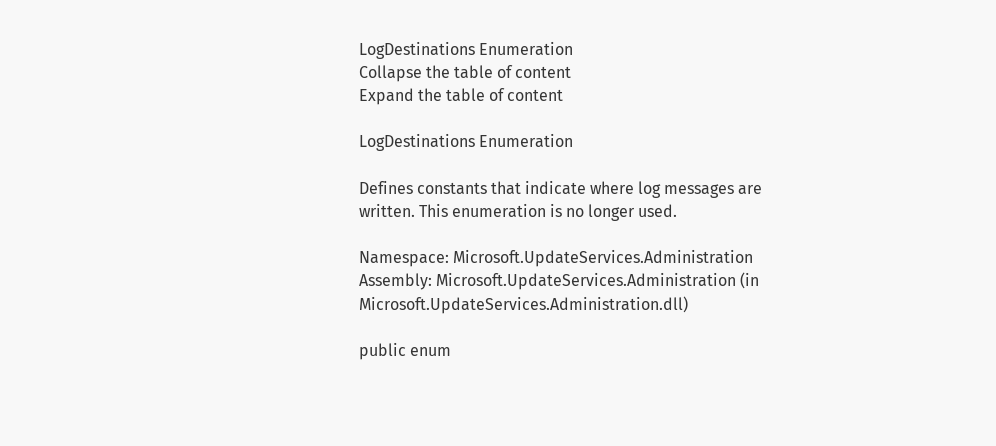LogDestinations Enumeration
Collapse the table of content
Expand the table of content

LogDestinations Enumeration

Defines constants that indicate where log messages are written. This enumeration is no longer used.

Namespace: Microsoft.UpdateServices.Administration
Assembly: Microsoft.UpdateServices.Administration (in Microsoft.UpdateServices.Administration.dll)

public enum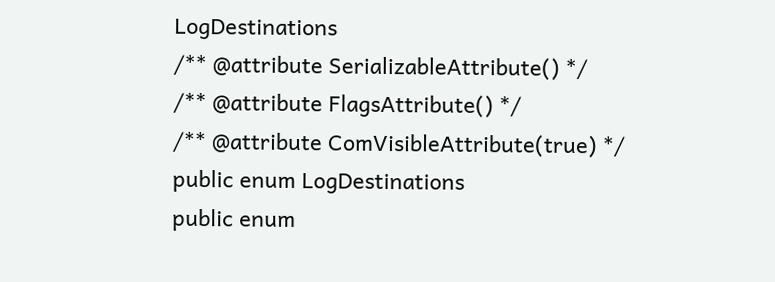LogDestinations
/** @attribute SerializableAttribute() */
/** @attribute FlagsAttribute() */
/** @attribute ComVisibleAttribute(true) */
public enum LogDestinations
public enum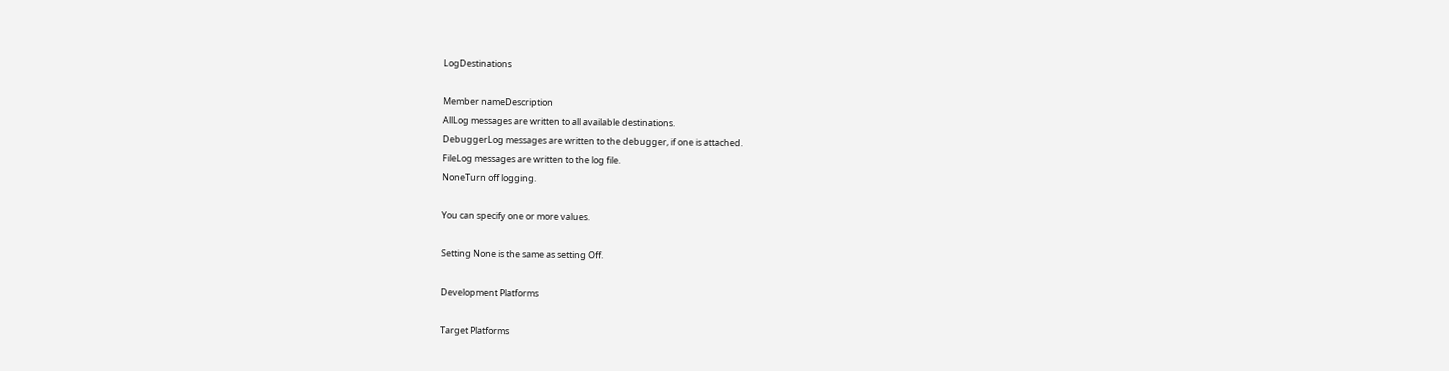LogDestinations

Member nameDescription
AllLog messages are written to all available destinations.
DebuggerLog messages are written to the debugger, if one is attached.
FileLog messages are written to the log file.
NoneTurn off logging.

You can specify one or more values.

Setting None is the same as setting Off.

Development Platforms

Target Platforms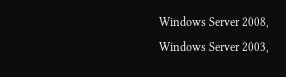Windows Server 2008, Windows Server 2003,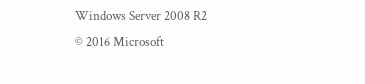Windows Server 2008 R2
© 2016 Microsoft